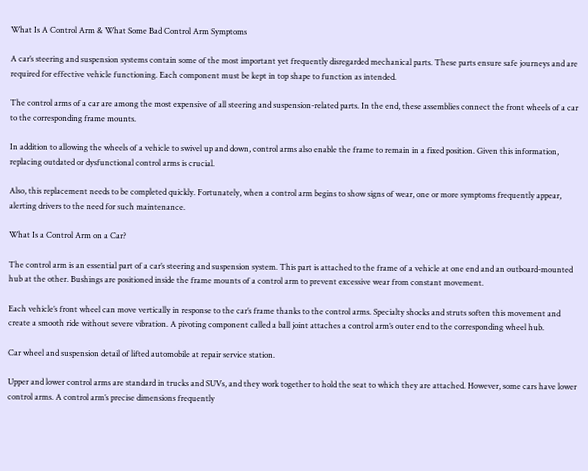What Is A Control Arm & What Some Bad Control Arm Symptoms

A car’s steering and suspension systems contain some of the most important yet frequently disregarded mechanical parts. These parts ensure safe journeys and are required for effective vehicle functioning. Each component must be kept in top shape to function as intended.

The control arms of a car are among the most expensive of all steering and suspension-related parts. In the end, these assemblies connect the front wheels of a car to the corresponding frame mounts.

In addition to allowing the wheels of a vehicle to swivel up and down, control arms also enable the frame to remain in a fixed position. Given this information, replacing outdated or dysfunctional control arms is crucial.

Also, this replacement needs to be completed quickly. Fortunately, when a control arm begins to show signs of wear, one or more symptoms frequently appear, alerting drivers to the need for such maintenance.

What Is a Control Arm on a Car?

The control arm is an essential part of a car’s steering and suspension system. This part is attached to the frame of a vehicle at one end and an outboard-mounted hub at the other. Bushings are positioned inside the frame mounts of a control arm to prevent excessive wear from constant movement.

Each vehicle’s front wheel can move vertically in response to the car’s frame thanks to the control arms. Specialty shocks and struts soften this movement and create a smooth ride without severe vibration. A pivoting component called a ball joint attaches a control arm’s outer end to the corresponding wheel hub.

Car wheel and suspension detail of lifted automobile at repair service station.

Upper and lower control arms are standard in trucks and SUVs, and they work together to hold the seat to which they are attached. However, some cars have lower control arms. A control arm’s precise dimensions frequently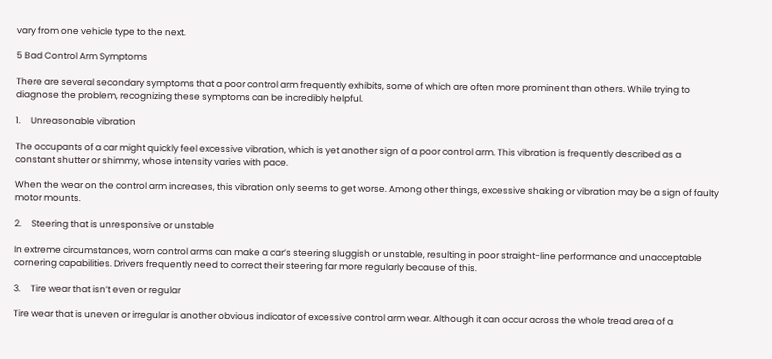vary from one vehicle type to the next.

5 Bad Control Arm Symptoms

There are several secondary symptoms that a poor control arm frequently exhibits, some of which are often more prominent than others. While trying to diagnose the problem, recognizing these symptoms can be incredibly helpful.

1.     Unreasonable vibration

The occupants of a car might quickly feel excessive vibration, which is yet another sign of a poor control arm. This vibration is frequently described as a constant shutter or shimmy, whose intensity varies with pace.

When the wear on the control arm increases, this vibration only seems to get worse. Among other things, excessive shaking or vibration may be a sign of faulty motor mounts.

2.     Steering that is unresponsive or unstable

In extreme circumstances, worn control arms can make a car’s steering sluggish or unstable, resulting in poor straight-line performance and unacceptable cornering capabilities. Drivers frequently need to correct their steering far more regularly because of this.

3.     Tire wear that isn’t even or regular

Tire wear that is uneven or irregular is another obvious indicator of excessive control arm wear. Although it can occur across the whole tread area of a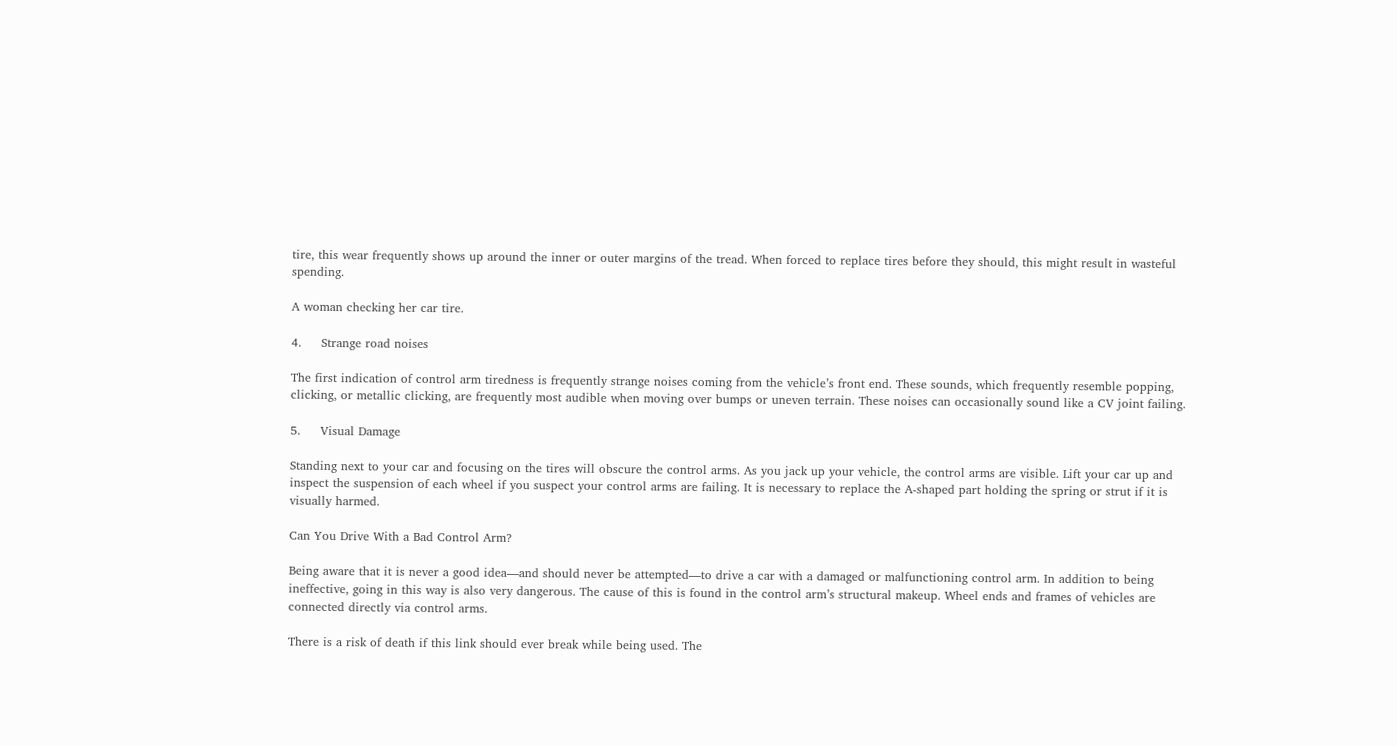tire, this wear frequently shows up around the inner or outer margins of the tread. When forced to replace tires before they should, this might result in wasteful spending.

A woman checking her car tire.

4.     Strange road noises

The first indication of control arm tiredness is frequently strange noises coming from the vehicle’s front end. These sounds, which frequently resemble popping, clicking, or metallic clicking, are frequently most audible when moving over bumps or uneven terrain. These noises can occasionally sound like a CV joint failing.

5.     Visual Damage

Standing next to your car and focusing on the tires will obscure the control arms. As you jack up your vehicle, the control arms are visible. Lift your car up and inspect the suspension of each wheel if you suspect your control arms are failing. It is necessary to replace the A-shaped part holding the spring or strut if it is visually harmed.

Can You Drive With a Bad Control Arm?

Being aware that it is never a good idea—and should never be attempted—to drive a car with a damaged or malfunctioning control arm. In addition to being ineffective, going in this way is also very dangerous. The cause of this is found in the control arm’s structural makeup. Wheel ends and frames of vehicles are connected directly via control arms.

There is a risk of death if this link should ever break while being used. The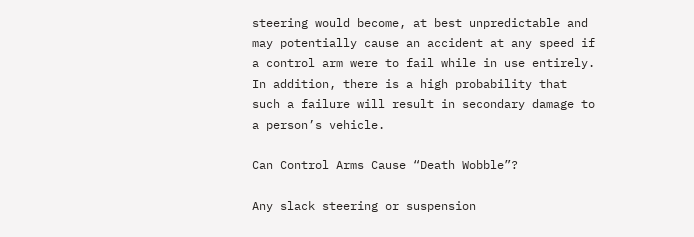steering would become, at best unpredictable and may potentially cause an accident at any speed if a control arm were to fail while in use entirely. In addition, there is a high probability that such a failure will result in secondary damage to a person’s vehicle.

Can Control Arms Cause “Death Wobble”?

Any slack steering or suspension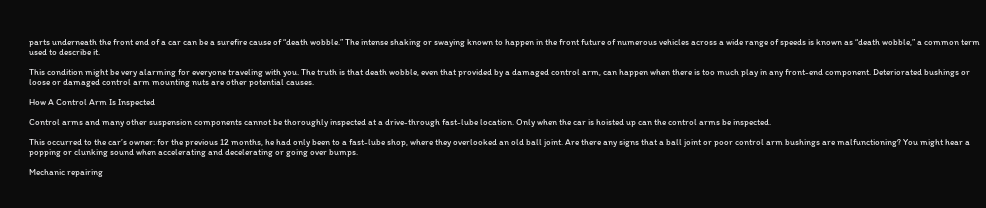parts underneath the front end of a car can be a surefire cause of “death wobble.” The intense shaking or swaying known to happen in the front future of numerous vehicles across a wide range of speeds is known as “death wobble,” a common term used to describe it.

This condition might be very alarming for everyone traveling with you. The truth is that death wobble, even that provided by a damaged control arm, can happen when there is too much play in any front-end component. Deteriorated bushings or loose or damaged control arm mounting nuts are other potential causes.

How A Control Arm Is Inspected

Control arms and many other suspension components cannot be thoroughly inspected at a drive-through fast-lube location. Only when the car is hoisted up can the control arms be inspected.

This occurred to the car’s owner: for the previous 12 months, he had only been to a fast-lube shop, where they overlooked an old ball joint. Are there any signs that a ball joint or poor control arm bushings are malfunctioning? You might hear a popping or clunking sound when accelerating and decelerating or going over bumps.

Mechanic repairing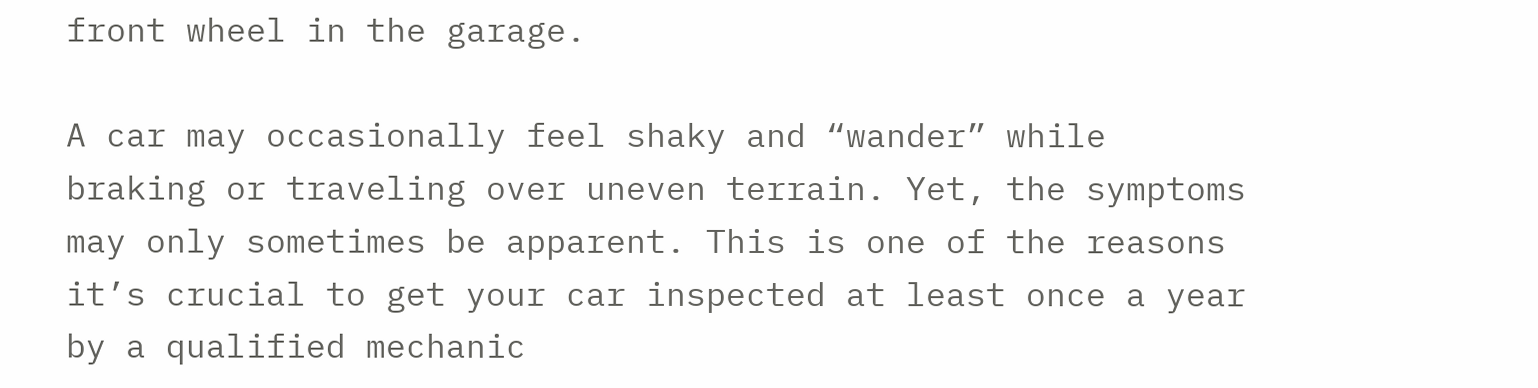front wheel in the garage.

A car may occasionally feel shaky and “wander” while braking or traveling over uneven terrain. Yet, the symptoms may only sometimes be apparent. This is one of the reasons it’s crucial to get your car inspected at least once a year by a qualified mechanic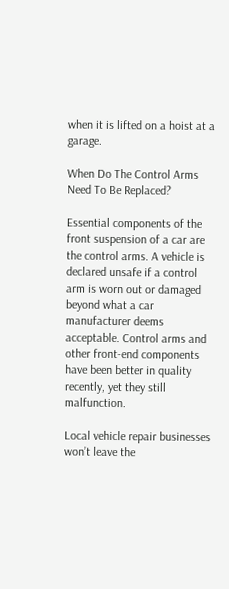when it is lifted on a hoist at a garage.

When Do The Control Arms Need To Be Replaced?

Essential components of the front suspension of a car are the control arms. A vehicle is declared unsafe if a control arm is worn out or damaged beyond what a car manufacturer deems acceptable. Control arms and other front-end components have been better in quality recently, yet they still malfunction.

Local vehicle repair businesses won’t leave the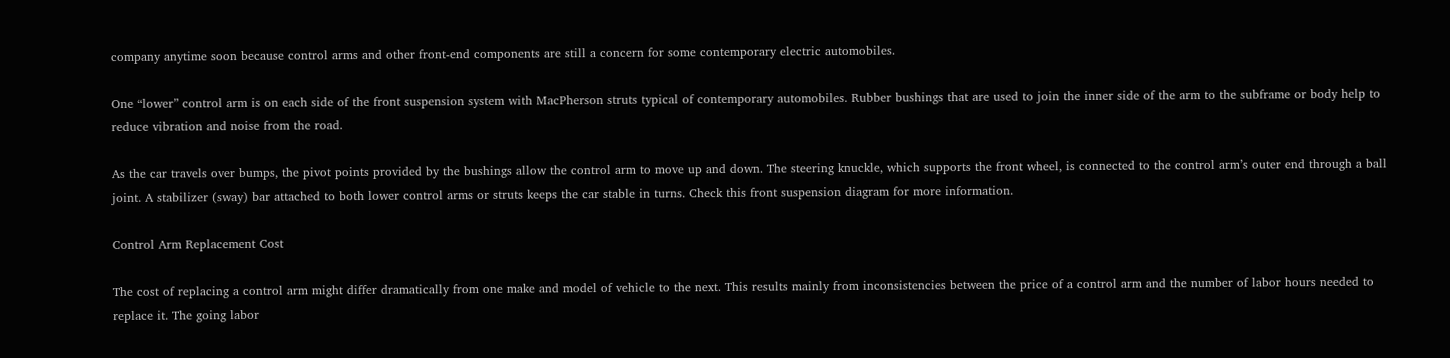company anytime soon because control arms and other front-end components are still a concern for some contemporary electric automobiles.

One “lower” control arm is on each side of the front suspension system with MacPherson struts typical of contemporary automobiles. Rubber bushings that are used to join the inner side of the arm to the subframe or body help to reduce vibration and noise from the road.

As the car travels over bumps, the pivot points provided by the bushings allow the control arm to move up and down. The steering knuckle, which supports the front wheel, is connected to the control arm’s outer end through a ball joint. A stabilizer (sway) bar attached to both lower control arms or struts keeps the car stable in turns. Check this front suspension diagram for more information.

Control Arm Replacement Cost

The cost of replacing a control arm might differ dramatically from one make and model of vehicle to the next. This results mainly from inconsistencies between the price of a control arm and the number of labor hours needed to replace it. The going labor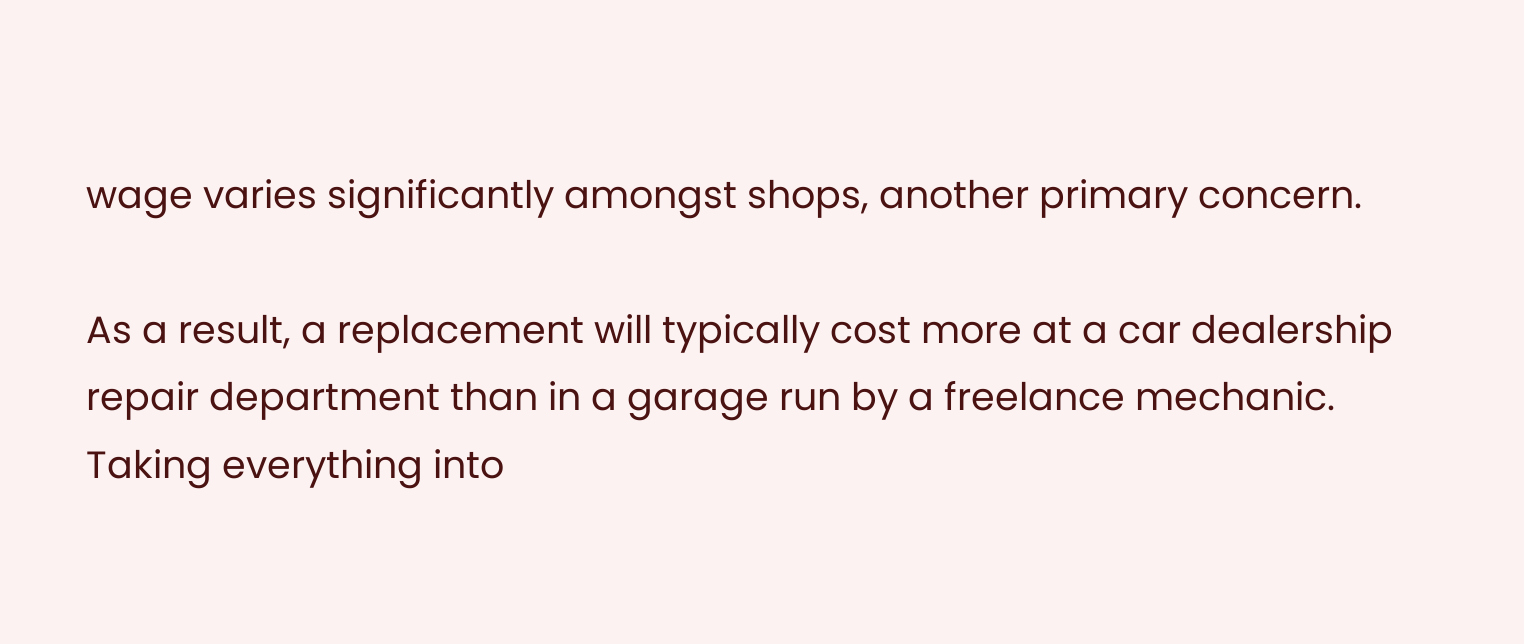wage varies significantly amongst shops, another primary concern.

As a result, a replacement will typically cost more at a car dealership repair department than in a garage run by a freelance mechanic. Taking everything into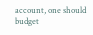account, one should budget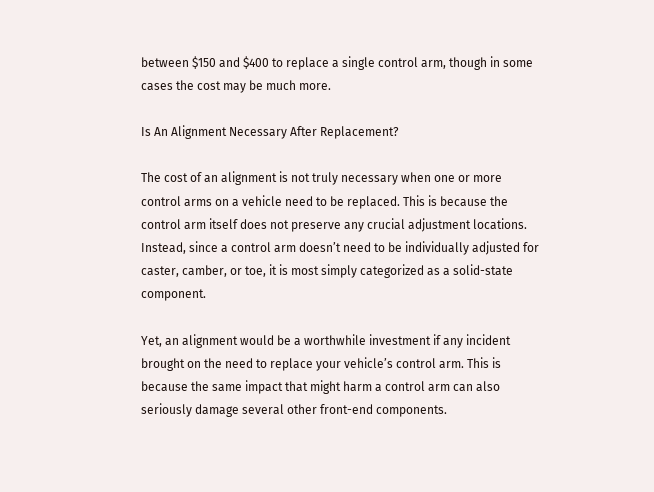between $150 and $400 to replace a single control arm, though in some cases the cost may be much more.

Is An Alignment Necessary After Replacement?

The cost of an alignment is not truly necessary when one or more control arms on a vehicle need to be replaced. This is because the control arm itself does not preserve any crucial adjustment locations. Instead, since a control arm doesn’t need to be individually adjusted for caster, camber, or toe, it is most simply categorized as a solid-state component.

Yet, an alignment would be a worthwhile investment if any incident brought on the need to replace your vehicle’s control arm. This is because the same impact that might harm a control arm can also seriously damage several other front-end components.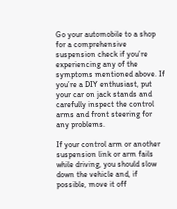Go your automobile to a shop for a comprehensive suspension check if you’re experiencing any of the symptoms mentioned above. If you’re a DIY enthusiast, put your car on jack stands and carefully inspect the control arms and front steering for any problems.

If your control arm or another suspension link or arm fails while driving, you should slow down the vehicle and, if possible, move it off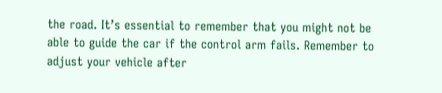the road. It’s essential to remember that you might not be able to guide the car if the control arm fails. Remember to adjust your vehicle after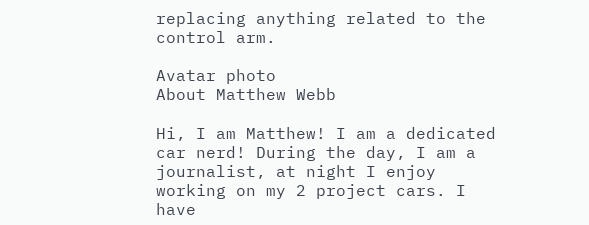replacing anything related to the control arm.

Avatar photo
About Matthew Webb

Hi, I am Matthew! I am a dedicated car nerd! During the day, I am a journalist, at night I enjoy working on my 2 project cars. I have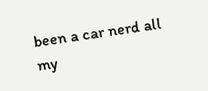been a car nerd all my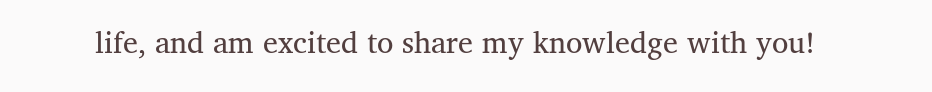life, and am excited to share my knowledge with you!